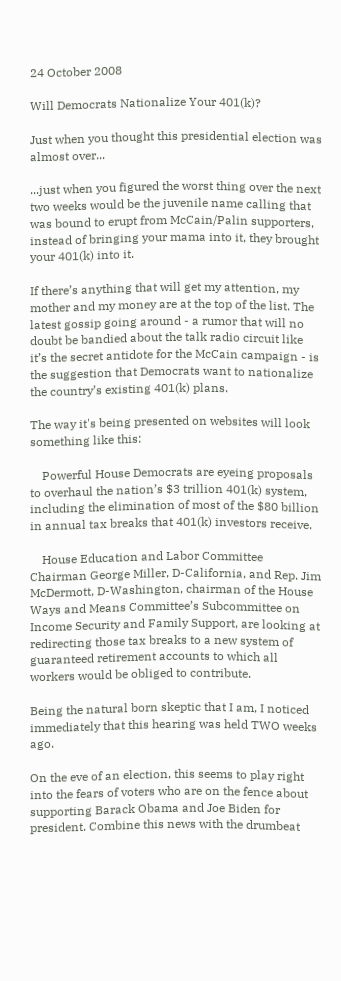24 October 2008

Will Democrats Nationalize Your 401(k)?

Just when you thought this presidential election was almost over...

...just when you figured the worst thing over the next two weeks would be the juvenile name calling that was bound to erupt from McCain/Palin supporters, instead of bringing your mama into it, they brought your 401(k) into it.

If there’s anything that will get my attention, my mother and my money are at the top of the list. The latest gossip going around - a rumor that will no doubt be bandied about the talk radio circuit like it’s the secret antidote for the McCain campaign - is the suggestion that Democrats want to nationalize the country’s existing 401(k) plans.

The way it's being presented on websites will look something like this:

    Powerful House Democrats are eyeing proposals to overhaul the nation’s $3 trillion 401(k) system, including the elimination of most of the $80 billion in annual tax breaks that 401(k) investors receive.

    House Education and Labor Committee Chairman George Miller, D-California, and Rep. Jim McDermott, D-Washington, chairman of the House Ways and Means Committee’s Subcommittee on Income Security and Family Support, are looking at redirecting those tax breaks to a new system of guaranteed retirement accounts to which all workers would be obliged to contribute.

Being the natural born skeptic that I am, I noticed immediately that this hearing was held TWO weeks ago.

On the eve of an election, this seems to play right into the fears of voters who are on the fence about supporting Barack Obama and Joe Biden for president. Combine this news with the drumbeat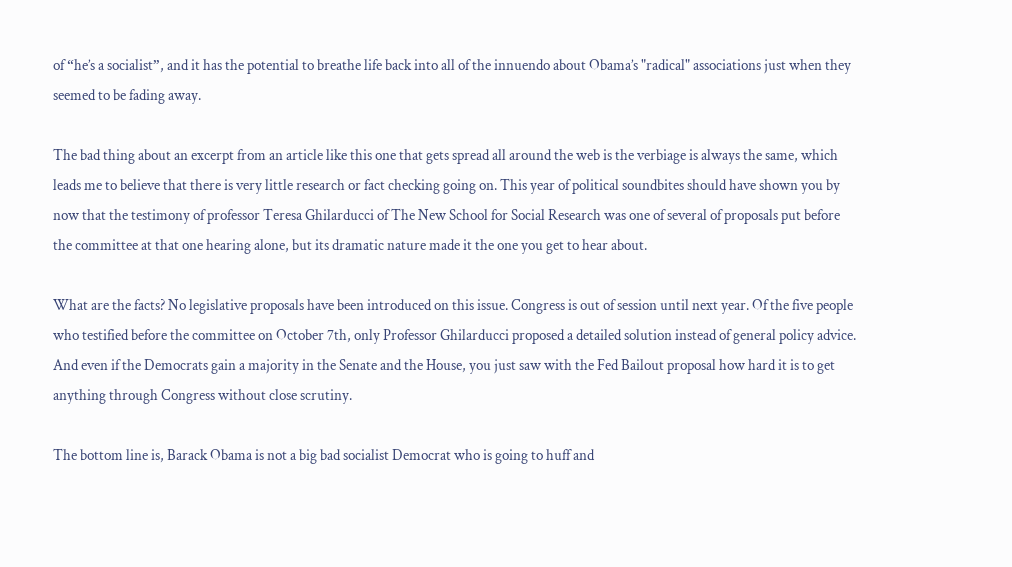of “he’s a socialist”, and it has the potential to breathe life back into all of the innuendo about Obama’s "radical" associations just when they seemed to be fading away.

The bad thing about an excerpt from an article like this one that gets spread all around the web is the verbiage is always the same, which leads me to believe that there is very little research or fact checking going on. This year of political soundbites should have shown you by now that the testimony of professor Teresa Ghilarducci of The New School for Social Research was one of several of proposals put before the committee at that one hearing alone, but its dramatic nature made it the one you get to hear about.

What are the facts? No legislative proposals have been introduced on this issue. Congress is out of session until next year. Of the five people who testified before the committee on October 7th, only Professor Ghilarducci proposed a detailed solution instead of general policy advice. And even if the Democrats gain a majority in the Senate and the House, you just saw with the Fed Bailout proposal how hard it is to get anything through Congress without close scrutiny.

The bottom line is, Barack Obama is not a big bad socialist Democrat who is going to huff and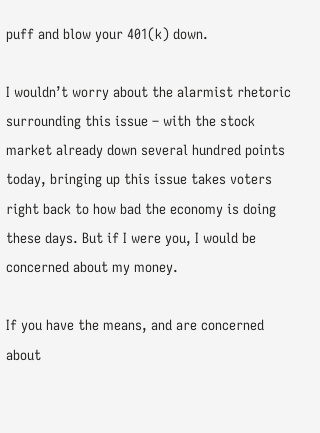puff and blow your 401(k) down.

I wouldn’t worry about the alarmist rhetoric surrounding this issue – with the stock market already down several hundred points today, bringing up this issue takes voters right back to how bad the economy is doing these days. But if I were you, I would be concerned about my money.

If you have the means, and are concerned about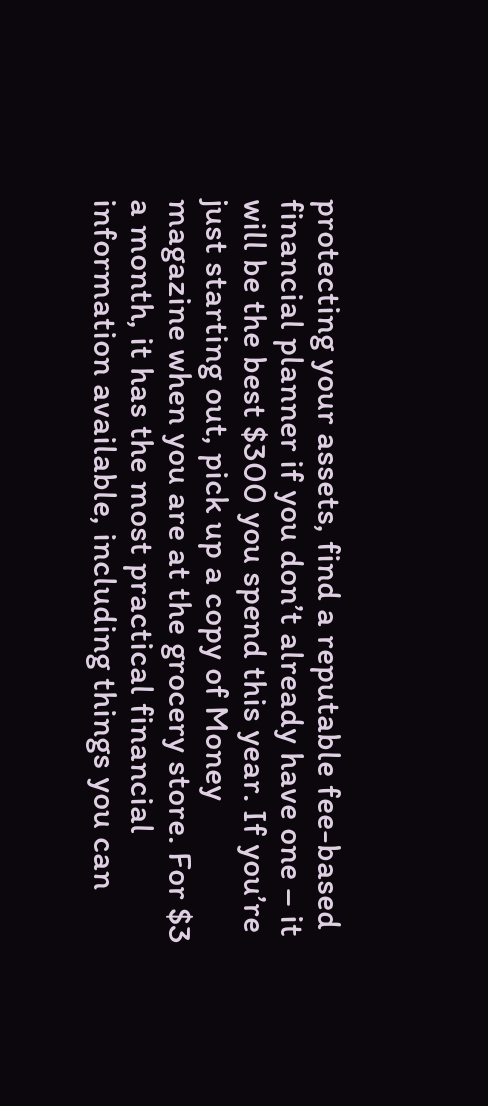protecting your assets, find a reputable fee-based financial planner if you don’t already have one – it will be the best $300 you spend this year. If you’re just starting out, pick up a copy of Money magazine when you are at the grocery store. For $3 a month, it has the most practical financial information available, including things you can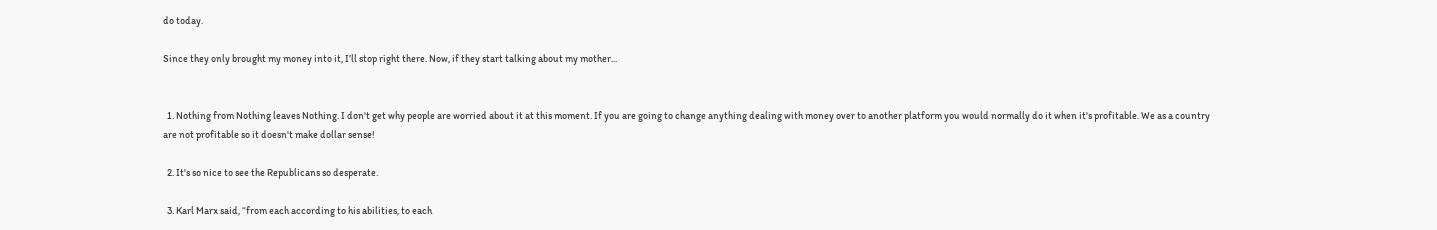do today.

Since they only brought my money into it, I’ll stop right there. Now, if they start talking about my mother...


  1. Nothing from Nothing leaves Nothing. I don't get why people are worried about it at this moment. If you are going to change anything dealing with money over to another platform you would normally do it when it's profitable. We as a country are not profitable so it doesn't make dollar sense!

  2. It's so nice to see the Republicans so desperate.

  3. Karl Marx said, “from each according to his abilities, to each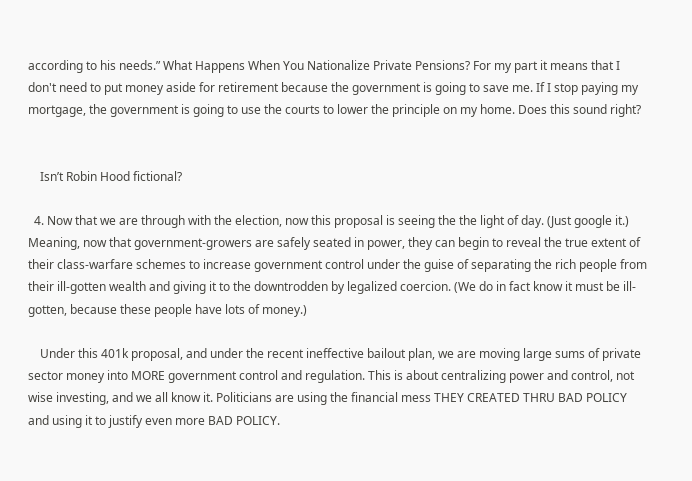according to his needs.” What Happens When You Nationalize Private Pensions? For my part it means that I don't need to put money aside for retirement because the government is going to save me. If I stop paying my mortgage, the government is going to use the courts to lower the principle on my home. Does this sound right?


    Isn’t Robin Hood fictional?

  4. Now that we are through with the election, now this proposal is seeing the the light of day. (Just google it.) Meaning, now that government-growers are safely seated in power, they can begin to reveal the true extent of their class-warfare schemes to increase government control under the guise of separating the rich people from their ill-gotten wealth and giving it to the downtrodden by legalized coercion. (We do in fact know it must be ill-gotten, because these people have lots of money.)

    Under this 401k proposal, and under the recent ineffective bailout plan, we are moving large sums of private sector money into MORE government control and regulation. This is about centralizing power and control, not wise investing, and we all know it. Politicians are using the financial mess THEY CREATED THRU BAD POLICY and using it to justify even more BAD POLICY.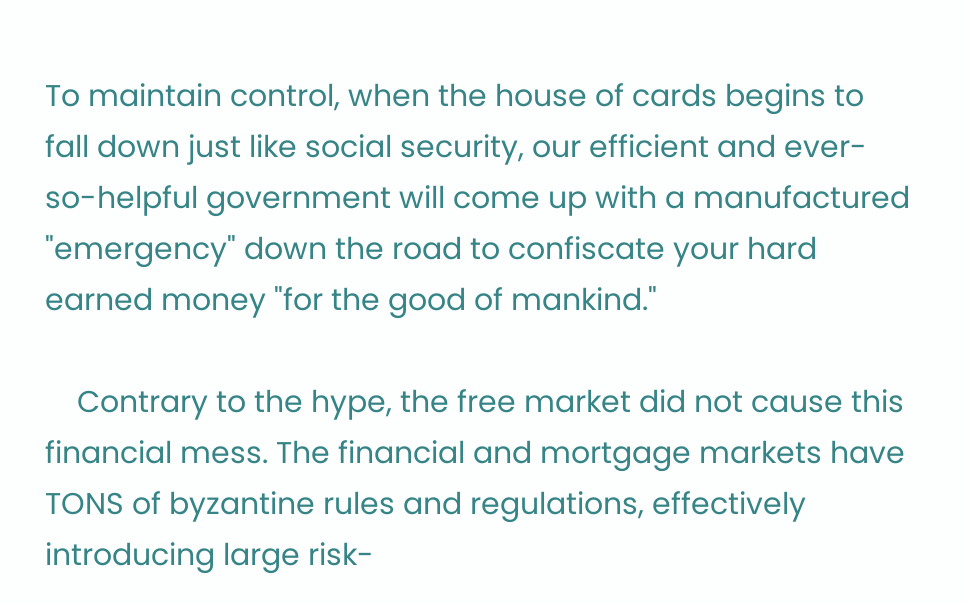To maintain control, when the house of cards begins to fall down just like social security, our efficient and ever-so-helpful government will come up with a manufactured "emergency" down the road to confiscate your hard earned money "for the good of mankind."

    Contrary to the hype, the free market did not cause this financial mess. The financial and mortgage markets have TONS of byzantine rules and regulations, effectively introducing large risk-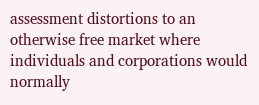assessment distortions to an otherwise free market where individuals and corporations would normally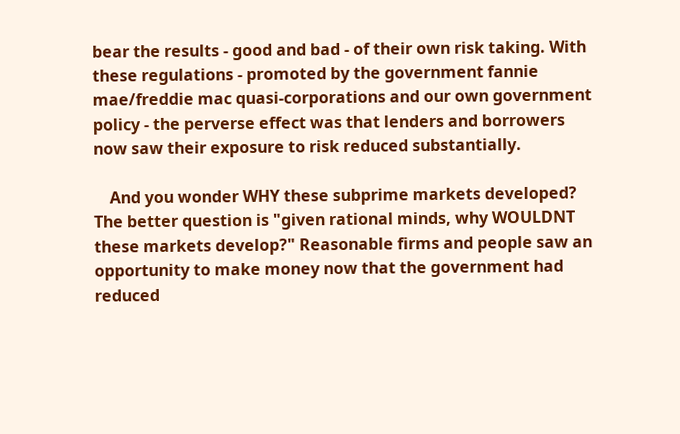bear the results - good and bad - of their own risk taking. With these regulations - promoted by the government fannie mae/freddie mac quasi-corporations and our own government policy - the perverse effect was that lenders and borrowers now saw their exposure to risk reduced substantially.

    And you wonder WHY these subprime markets developed? The better question is "given rational minds, why WOULDNT these markets develop?" Reasonable firms and people saw an opportunity to make money now that the government had reduced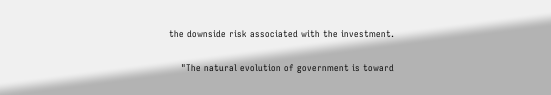the downside risk associated with the investment.

    "The natural evolution of government is toward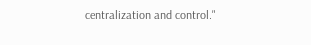centralization and control."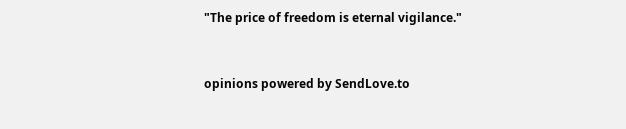"The price of freedom is eternal vigilance."


opinions powered by SendLove.to